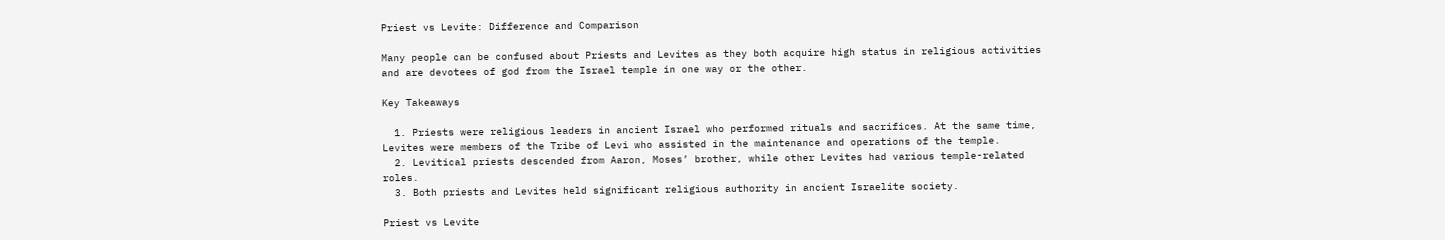Priest vs Levite: Difference and Comparison

Many people can be confused about Priests and Levites as they both acquire high status in religious activities and are devotees of god from the Israel temple in one way or the other.

Key Takeaways

  1. Priests were religious leaders in ancient Israel who performed rituals and sacrifices. At the same time, Levites were members of the Tribe of Levi who assisted in the maintenance and operations of the temple.
  2. Levitical priests descended from Aaron, Moses’ brother, while other Levites had various temple-related roles.
  3. Both priests and Levites held significant religious authority in ancient Israelite society.

Priest vs Levite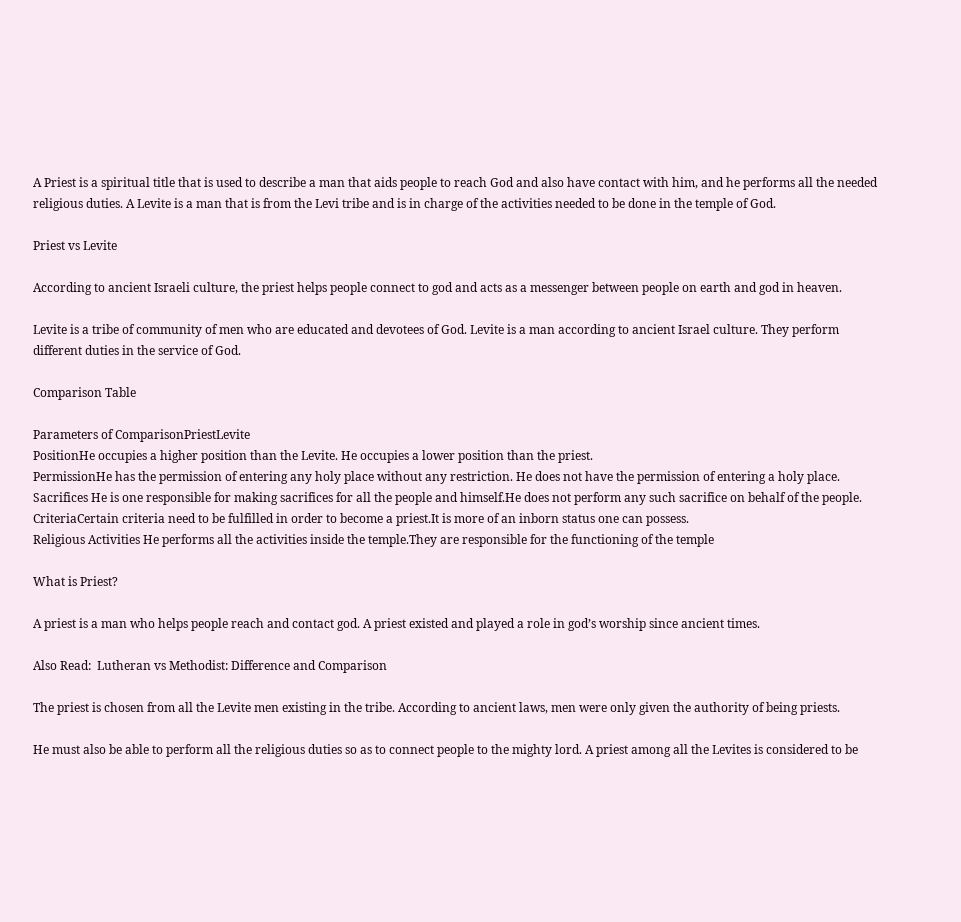A Priest is a spiritual title that is used to describe a man that aids people to reach God and also have contact with him, and he performs all the needed religious duties. A Levite is a man that is from the Levi tribe and is in charge of the activities needed to be done in the temple of God.

Priest vs Levite

According to ancient Israeli culture, the priest helps people connect to god and acts as a messenger between people on earth and god in heaven.

Levite is a tribe of community of men who are educated and devotees of God. Levite is a man according to ancient Israel culture. They perform different duties in the service of God.

Comparison Table

Parameters of ComparisonPriestLevite
PositionHe occupies a higher position than the Levite. He occupies a lower position than the priest.
PermissionHe has the permission of entering any holy place without any restriction. He does not have the permission of entering a holy place.
Sacrifices He is one responsible for making sacrifices for all the people and himself.He does not perform any such sacrifice on behalf of the people.
CriteriaCertain criteria need to be fulfilled in order to become a priest.It is more of an inborn status one can possess.
Religious Activities He performs all the activities inside the temple.They are responsible for the functioning of the temple

What is Priest?

A priest is a man who helps people reach and contact god. A priest existed and played a role in god’s worship since ancient times.

Also Read:  Lutheran vs Methodist: Difference and Comparison

The priest is chosen from all the Levite men existing in the tribe. According to ancient laws, men were only given the authority of being priests.

He must also be able to perform all the religious duties so as to connect people to the mighty lord. A priest among all the Levites is considered to be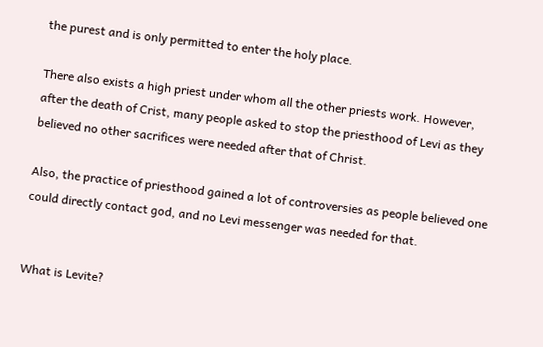the purest and is only permitted to enter the holy place.

There also exists a high priest under whom all the other priests work. However, after the death of Crist, many people asked to stop the priesthood of Levi as they believed no other sacrifices were needed after that of Christ.

Also, the practice of priesthood gained a lot of controversies as people believed one could directly contact god, and no Levi messenger was needed for that.


What is Levite?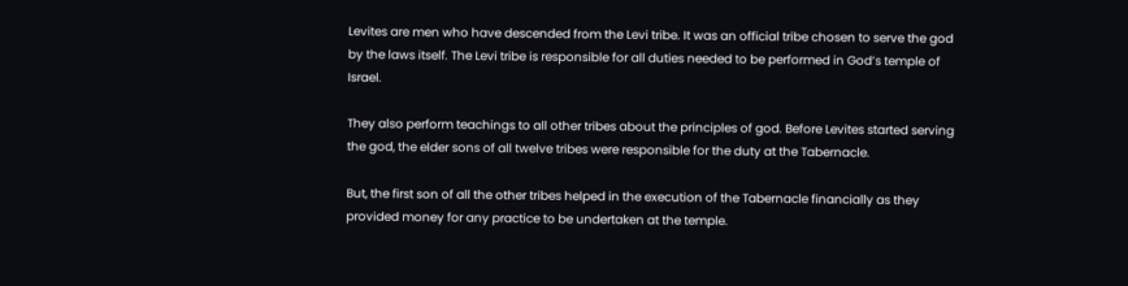Levites are men who have descended from the Levi tribe. It was an official tribe chosen to serve the god by the laws itself. The Levi tribe is responsible for all duties needed to be performed in God’s temple of Israel.

They also perform teachings to all other tribes about the principles of god. Before Levites started serving the god, the elder sons of all twelve tribes were responsible for the duty at the Tabernacle.

But, the first son of all the other tribes helped in the execution of the Tabernacle financially as they provided money for any practice to be undertaken at the temple.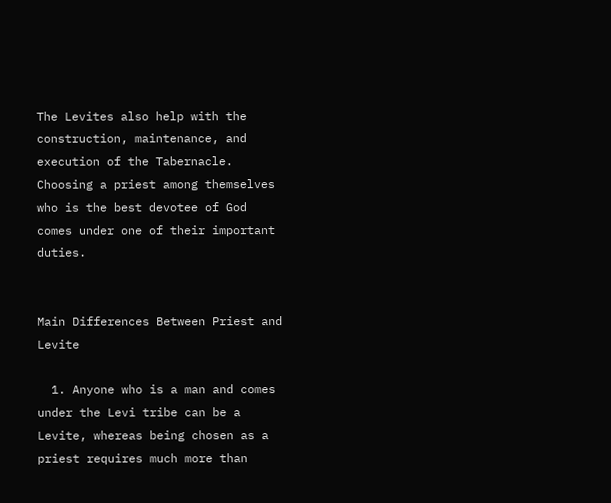The Levites also help with the construction, maintenance, and execution of the Tabernacle. Choosing a priest among themselves who is the best devotee of God comes under one of their important duties.


Main Differences Between Priest and Levite

  1. Anyone who is a man and comes under the Levi tribe can be a Levite, whereas being chosen as a priest requires much more than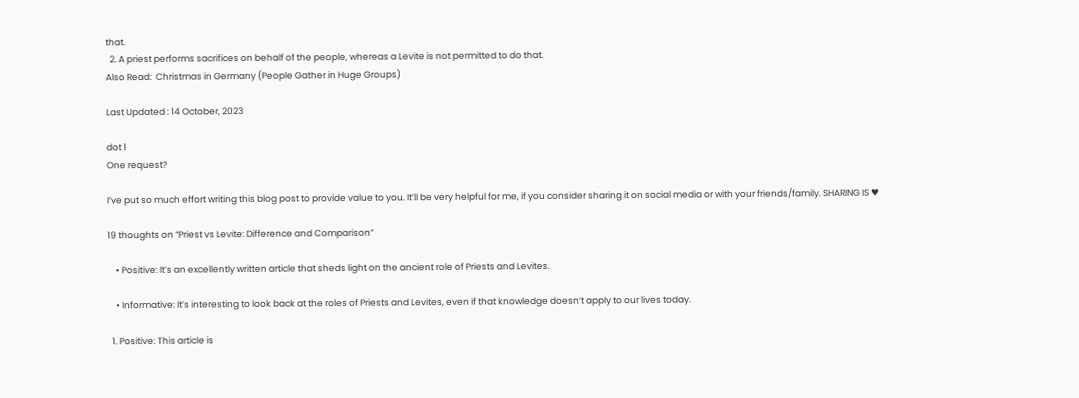that.
  2. A priest performs sacrifices on behalf of the people, whereas a Levite is not permitted to do that.
Also Read:  Christmas in Germany (People Gather in Huge Groups)

Last Updated : 14 October, 2023

dot 1
One request?

I’ve put so much effort writing this blog post to provide value to you. It’ll be very helpful for me, if you consider sharing it on social media or with your friends/family. SHARING IS ♥

19 thoughts on “Priest vs Levite: Difference and Comparison”

    • Positive: It’s an excellently written article that sheds light on the ancient role of Priests and Levites.

    • Informative: It’s interesting to look back at the roles of Priests and Levites, even if that knowledge doesn’t apply to our lives today.

  1. Positive: This article is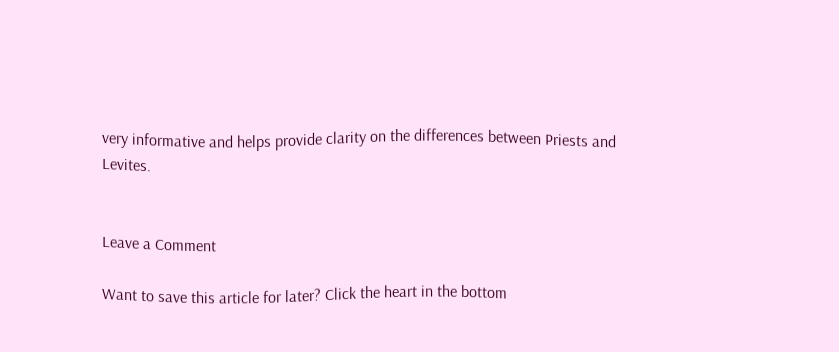very informative and helps provide clarity on the differences between Priests and Levites.


Leave a Comment

Want to save this article for later? Click the heart in the bottom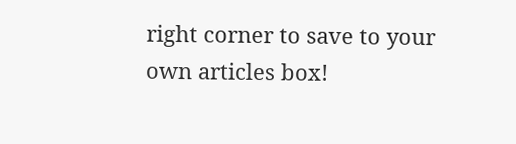right corner to save to your own articles box!